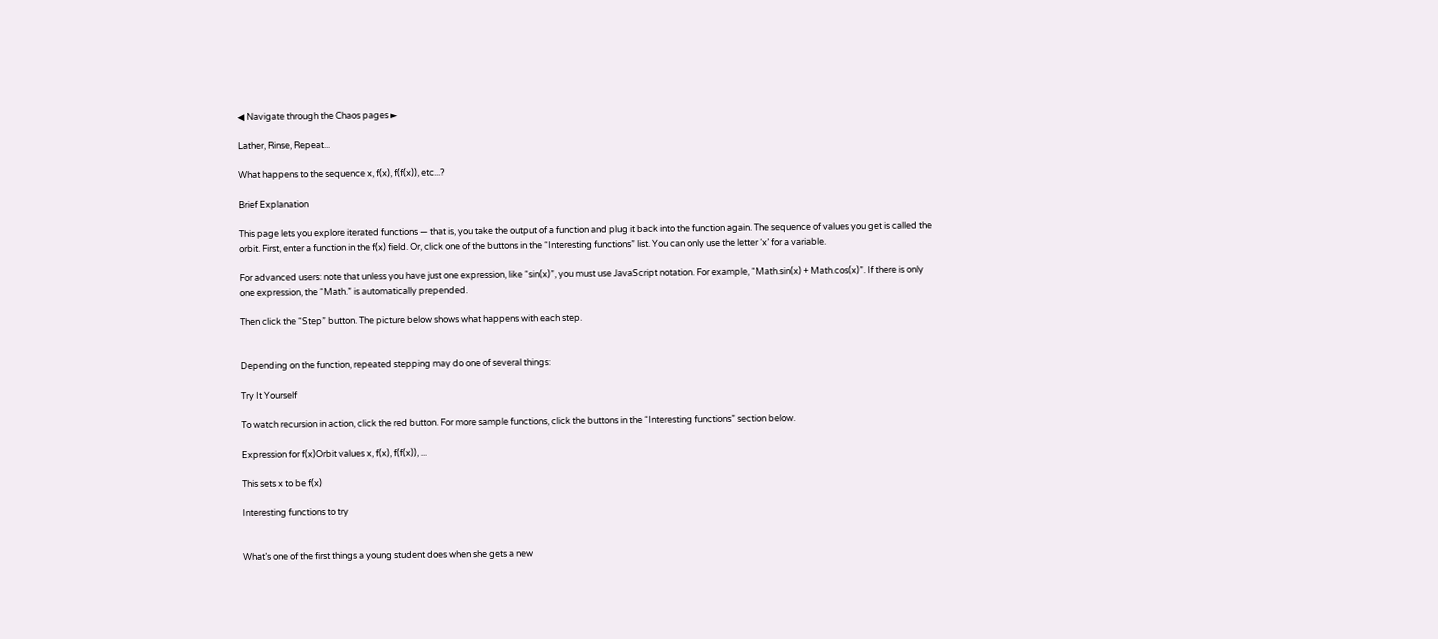◀ Navigate through the Chaos pages ►

Lather, Rinse, Repeat...

What happens to the sequence x, f(x), f(f(x)), etc...?

Brief Explanation

This page lets you explore iterated functions — that is, you take the output of a function and plug it back into the function again. The sequence of values you get is called the orbit. First, enter a function in the f(x) field. Or, click one of the buttons in the “Interesting functions” list. You can only use the letter ‘x’ for a variable.

For advanced users: note that unless you have just one expression, like “sin(x)”, you must use JavaScript notation. For example, “Math.sin(x) + Math.cos(x)”. If there is only one expression, the “Math.” is automatically prepended.

Then click the “Step” button. The picture below shows what happens with each step.


Depending on the function, repeated stepping may do one of several things:

Try It Yourself

To watch recursion in action, click the red button. For more sample functions, click the buttons in the “Interesting functions” section below.

Expression for f(x)Orbit values x, f(x), f(f(x)), ...

This sets x to be f(x)

Interesting functions to try


What’s one of the first things a young student does when she gets a new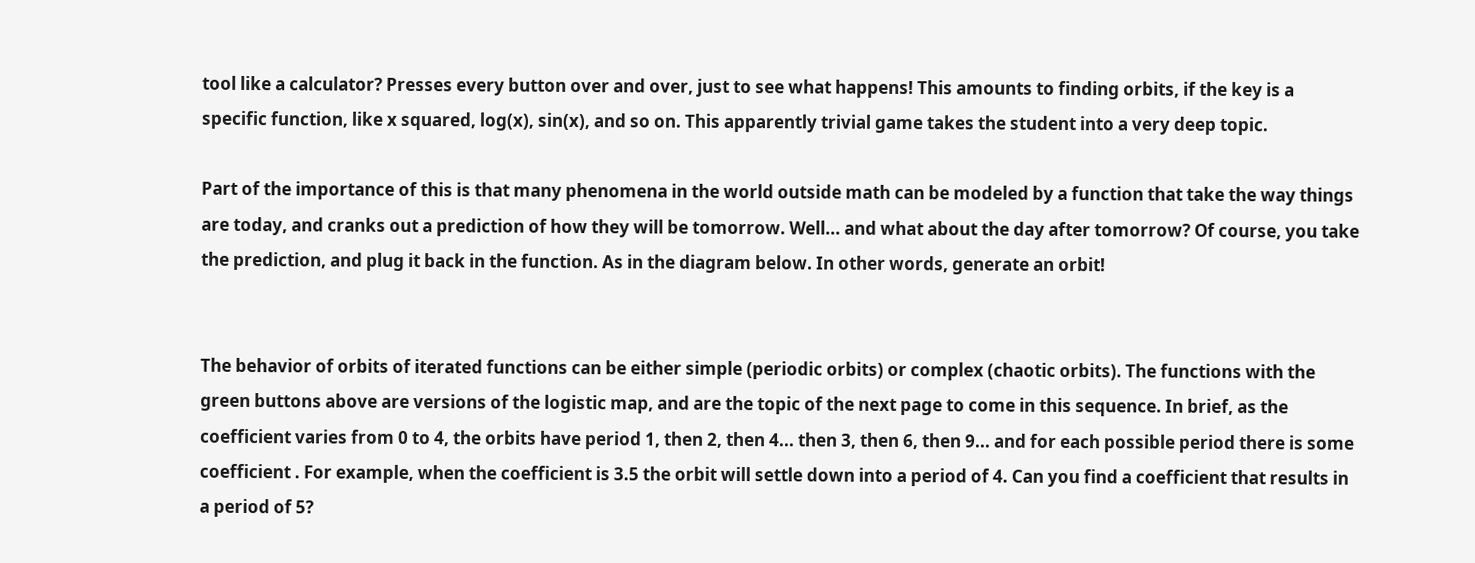tool like a calculator? Presses every button over and over, just to see what happens! This amounts to finding orbits, if the key is a specific function, like x squared, log(x), sin(x), and so on. This apparently trivial game takes the student into a very deep topic.

Part of the importance of this is that many phenomena in the world outside math can be modeled by a function that take the way things are today, and cranks out a prediction of how they will be tomorrow. Well... and what about the day after tomorrow? Of course, you take the prediction, and plug it back in the function. As in the diagram below. In other words, generate an orbit!


The behavior of orbits of iterated functions can be either simple (periodic orbits) or complex (chaotic orbits). The functions with the green buttons above are versions of the logistic map, and are the topic of the next page to come in this sequence. In brief, as the coefficient varies from 0 to 4, the orbits have period 1, then 2, then 4... then 3, then 6, then 9... and for each possible period there is some coefficient . For example, when the coefficient is 3.5 the orbit will settle down into a period of 4. Can you find a coefficient that results in a period of 5?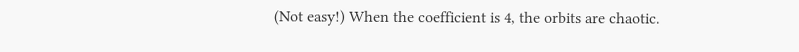(Not easy!) When the coefficient is 4, the orbits are chaotic.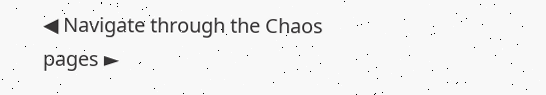◀ Navigate through the Chaos pages ►